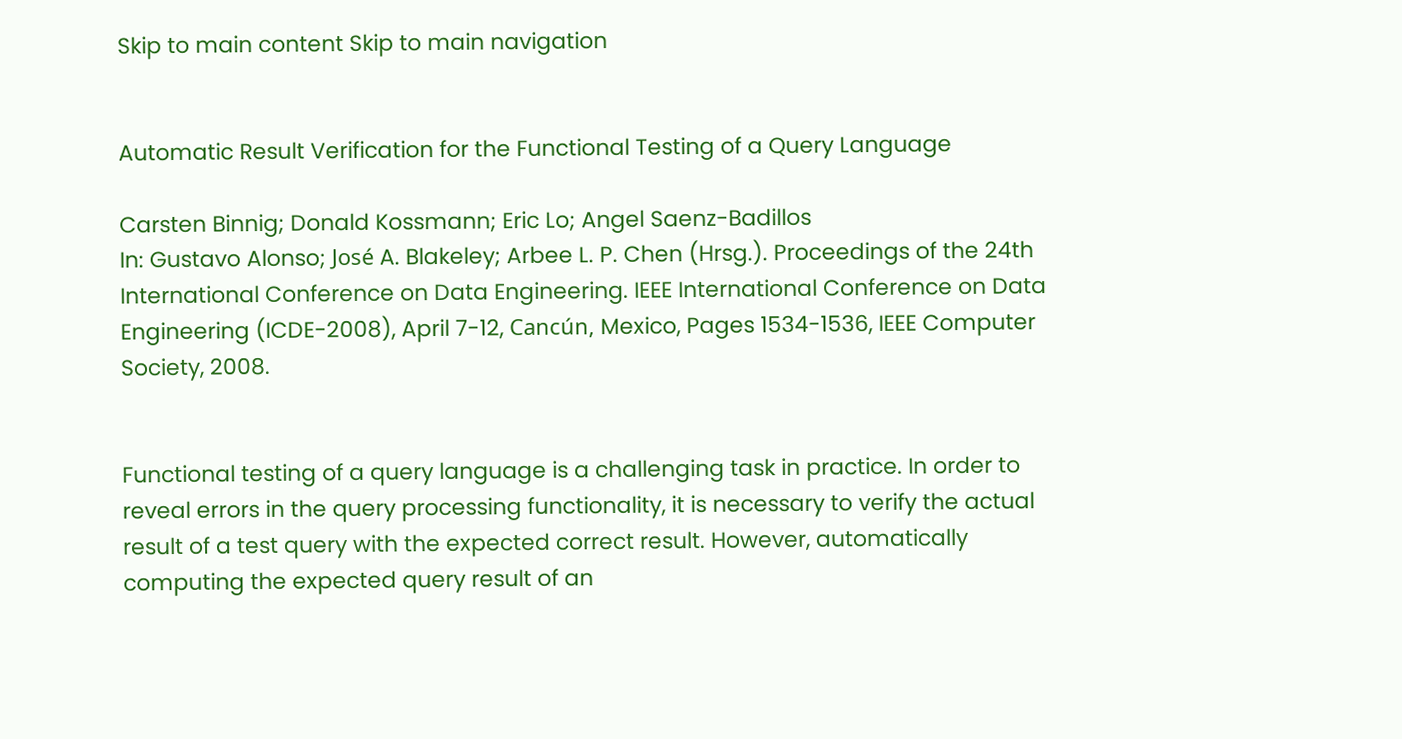Skip to main content Skip to main navigation


Automatic Result Verification for the Functional Testing of a Query Language

Carsten Binnig; Donald Kossmann; Eric Lo; Angel Saenz-Badillos
In: Gustavo Alonso; José A. Blakeley; Arbee L. P. Chen (Hrsg.). Proceedings of the 24th International Conference on Data Engineering. IEEE International Conference on Data Engineering (ICDE-2008), April 7-12, Cancún, Mexico, Pages 1534-1536, IEEE Computer Society, 2008.


Functional testing of a query language is a challenging task in practice. In order to reveal errors in the query processing functionality, it is necessary to verify the actual result of a test query with the expected correct result. However, automatically computing the expected query result of an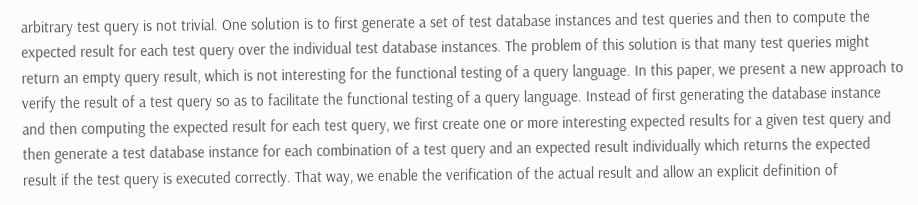arbitrary test query is not trivial. One solution is to first generate a set of test database instances and test queries and then to compute the expected result for each test query over the individual test database instances. The problem of this solution is that many test queries might return an empty query result, which is not interesting for the functional testing of a query language. In this paper, we present a new approach to verify the result of a test query so as to facilitate the functional testing of a query language. Instead of first generating the database instance and then computing the expected result for each test query, we first create one or more interesting expected results for a given test query and then generate a test database instance for each combination of a test query and an expected result individually which returns the expected result if the test query is executed correctly. That way, we enable the verification of the actual result and allow an explicit definition of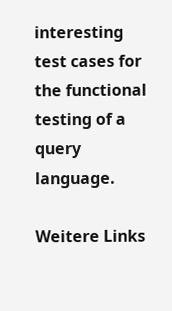interesting test cases for the functional testing of a query language.

Weitere Links